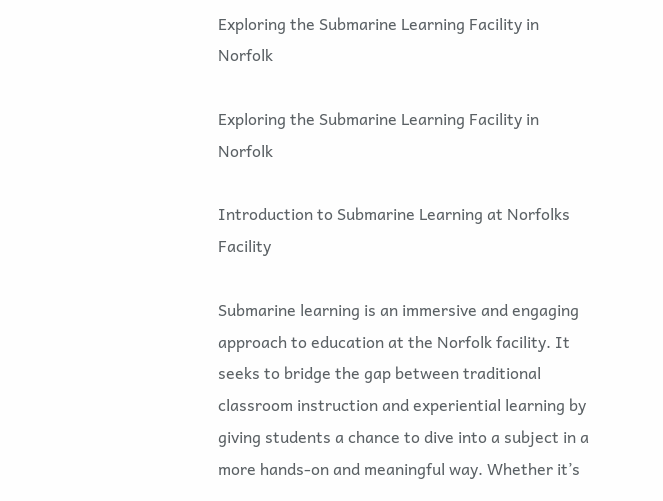Exploring the Submarine Learning Facility in Norfolk

Exploring the Submarine Learning Facility in Norfolk

Introduction to Submarine Learning at Norfolks Facility

Submarine learning is an immersive and engaging approach to education at the Norfolk facility. It seeks to bridge the gap between traditional classroom instruction and experiential learning by giving students a chance to dive into a subject in a more hands-on and meaningful way. Whether it’s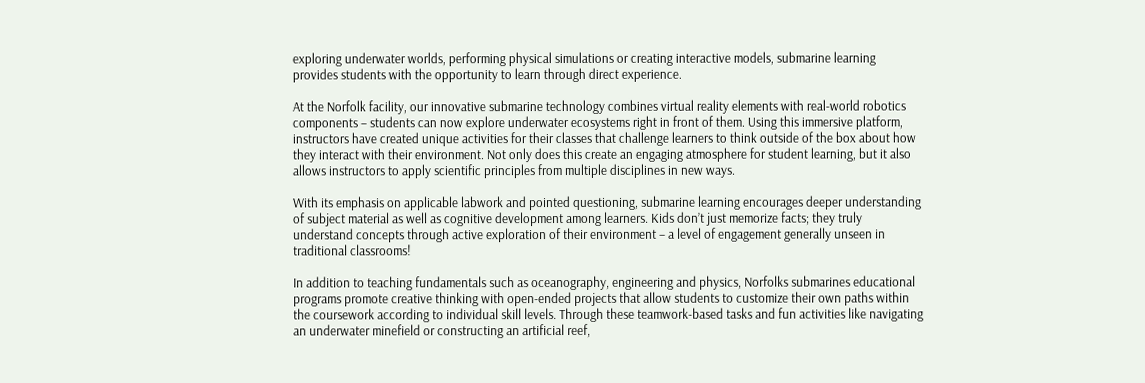exploring underwater worlds, performing physical simulations or creating interactive models, submarine learning provides students with the opportunity to learn through direct experience.

At the Norfolk facility, our innovative submarine technology combines virtual reality elements with real-world robotics components – students can now explore underwater ecosystems right in front of them. Using this immersive platform, instructors have created unique activities for their classes that challenge learners to think outside of the box about how they interact with their environment. Not only does this create an engaging atmosphere for student learning, but it also allows instructors to apply scientific principles from multiple disciplines in new ways.

With its emphasis on applicable labwork and pointed questioning, submarine learning encourages deeper understanding of subject material as well as cognitive development among learners. Kids don’t just memorize facts; they truly understand concepts through active exploration of their environment – a level of engagement generally unseen in traditional classrooms!

In addition to teaching fundamentals such as oceanography, engineering and physics, Norfolks submarines educational programs promote creative thinking with open-ended projects that allow students to customize their own paths within the coursework according to individual skill levels. Through these teamwork-based tasks and fun activities like navigating an underwater minefield or constructing an artificial reef,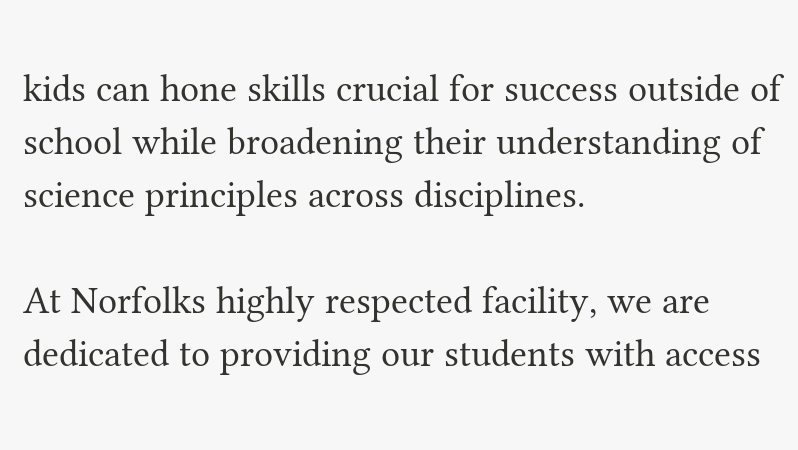kids can hone skills crucial for success outside of school while broadening their understanding of science principles across disciplines.

At Norfolks highly respected facility, we are dedicated to providing our students with access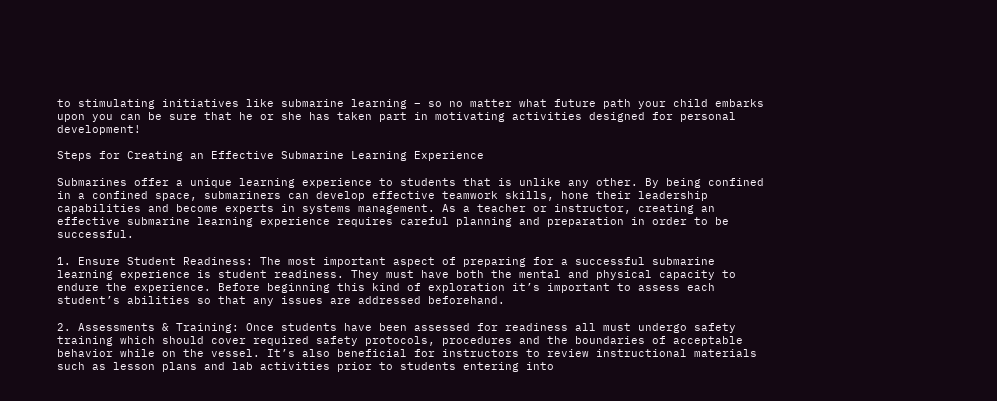to stimulating initiatives like submarine learning – so no matter what future path your child embarks upon you can be sure that he or she has taken part in motivating activities designed for personal development!

Steps for Creating an Effective Submarine Learning Experience

Submarines offer a unique learning experience to students that is unlike any other. By being confined in a confined space, submariners can develop effective teamwork skills, hone their leadership capabilities and become experts in systems management. As a teacher or instructor, creating an effective submarine learning experience requires careful planning and preparation in order to be successful.

1. Ensure Student Readiness: The most important aspect of preparing for a successful submarine learning experience is student readiness. They must have both the mental and physical capacity to endure the experience. Before beginning this kind of exploration it’s important to assess each student’s abilities so that any issues are addressed beforehand.

2. Assessments & Training: Once students have been assessed for readiness all must undergo safety training which should cover required safety protocols, procedures and the boundaries of acceptable behavior while on the vessel. It’s also beneficial for instructors to review instructional materials such as lesson plans and lab activities prior to students entering into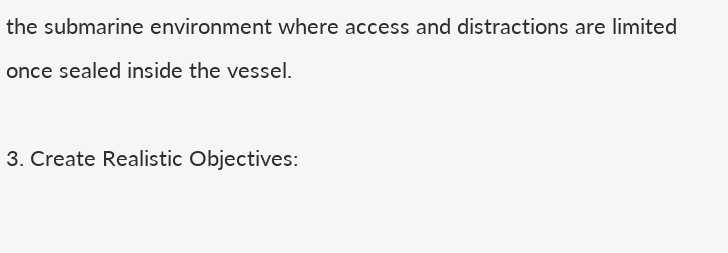the submarine environment where access and distractions are limited once sealed inside the vessel.

3. Create Realistic Objectives: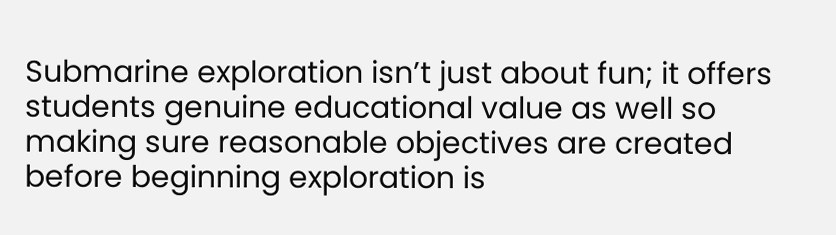Submarine exploration isn’t just about fun; it offers students genuine educational value as well so making sure reasonable objectives are created before beginning exploration is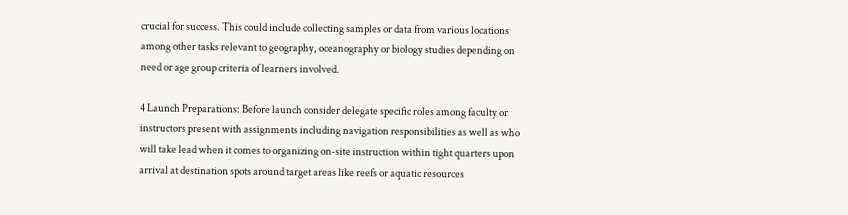crucial for success. This could include collecting samples or data from various locations among other tasks relevant to geography, oceanography or biology studies depending on need or age group criteria of learners involved.

4 Launch Preparations: Before launch consider delegate specific roles among faculty or instructors present with assignments including navigation responsibilities as well as who will take lead when it comes to organizing on-site instruction within tight quarters upon arrival at destination spots around target areas like reefs or aquatic resources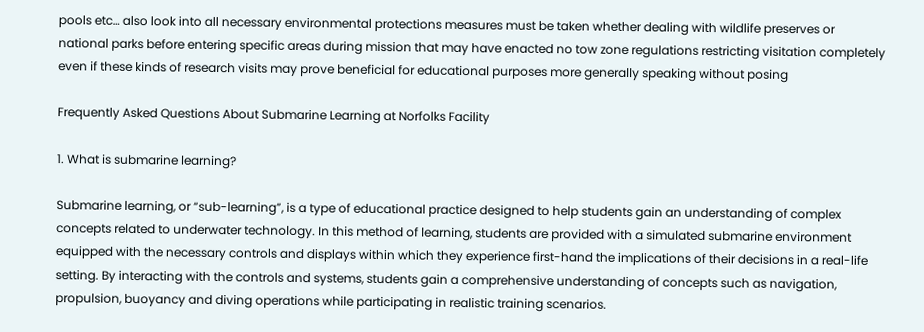pools etc… also look into all necessary environmental protections measures must be taken whether dealing with wildlife preserves or national parks before entering specific areas during mission that may have enacted no tow zone regulations restricting visitation completely even if these kinds of research visits may prove beneficial for educational purposes more generally speaking without posing

Frequently Asked Questions About Submarine Learning at Norfolks Facility

1. What is submarine learning?

Submarine learning, or “sub-learning”, is a type of educational practice designed to help students gain an understanding of complex concepts related to underwater technology. In this method of learning, students are provided with a simulated submarine environment equipped with the necessary controls and displays within which they experience first-hand the implications of their decisions in a real-life setting. By interacting with the controls and systems, students gain a comprehensive understanding of concepts such as navigation, propulsion, buoyancy and diving operations while participating in realistic training scenarios.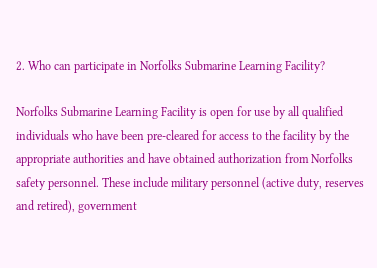2. Who can participate in Norfolks Submarine Learning Facility?

Norfolks Submarine Learning Facility is open for use by all qualified individuals who have been pre-cleared for access to the facility by the appropriate authorities and have obtained authorization from Norfolks safety personnel. These include military personnel (active duty, reserves and retired), government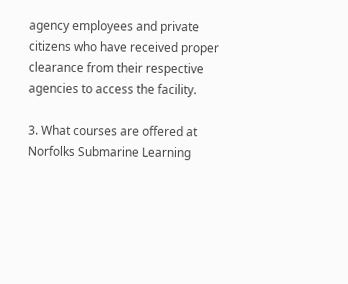agency employees and private citizens who have received proper clearance from their respective agencies to access the facility.

3. What courses are offered at Norfolks Submarine Learning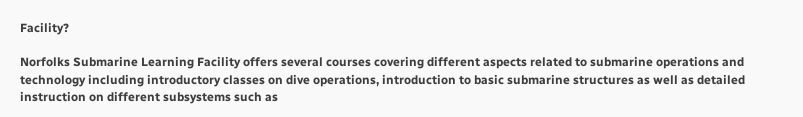Facility?

Norfolks Submarine Learning Facility offers several courses covering different aspects related to submarine operations and technology including introductory classes on dive operations, introduction to basic submarine structures as well as detailed instruction on different subsystems such as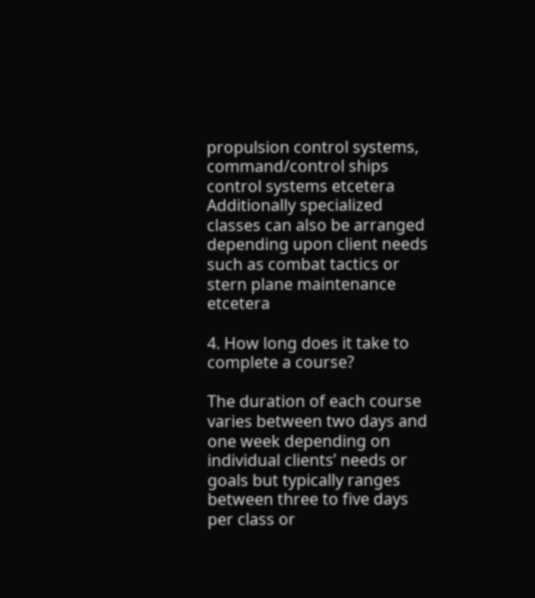propulsion control systems, command/control ships control systems etcetera Additionally specialized classes can also be arranged depending upon client needs such as combat tactics or stern plane maintenance etcetera

4. How long does it take to complete a course?

The duration of each course varies between two days and one week depending on individual clients’ needs or goals but typically ranges between three to five days per class or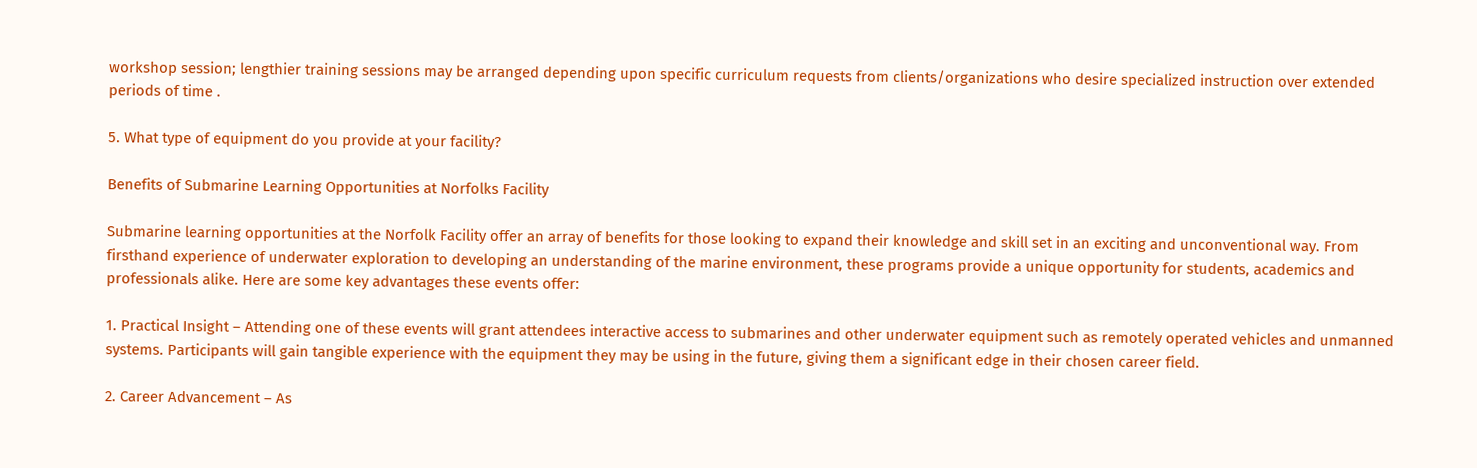workshop session; lengthier training sessions may be arranged depending upon specific curriculum requests from clients/organizations who desire specialized instruction over extended periods of time .

5. What type of equipment do you provide at your facility?

Benefits of Submarine Learning Opportunities at Norfolks Facility

Submarine learning opportunities at the Norfolk Facility offer an array of benefits for those looking to expand their knowledge and skill set in an exciting and unconventional way. From firsthand experience of underwater exploration to developing an understanding of the marine environment, these programs provide a unique opportunity for students, academics and professionals alike. Here are some key advantages these events offer:

1. Practical Insight – Attending one of these events will grant attendees interactive access to submarines and other underwater equipment such as remotely operated vehicles and unmanned systems. Participants will gain tangible experience with the equipment they may be using in the future, giving them a significant edge in their chosen career field.

2. Career Advancement – As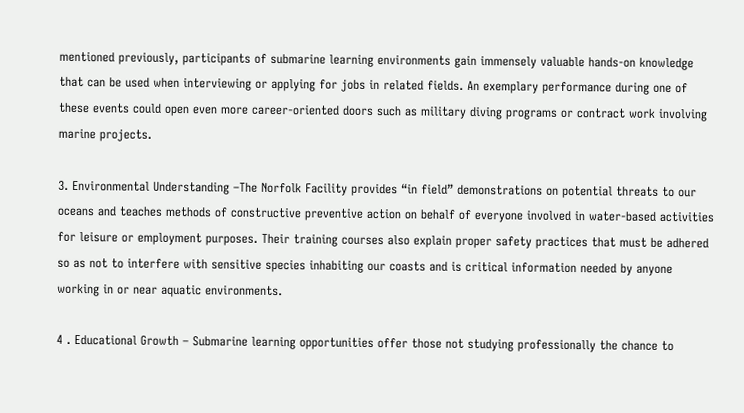mentioned previously, participants of submarine learning environments gain immensely valuable hands-on knowledge that can be used when interviewing or applying for jobs in related fields. An exemplary performance during one of these events could open even more career-oriented doors such as military diving programs or contract work involving marine projects.

3. Environmental Understanding –The Norfolk Facility provides “in field” demonstrations on potential threats to our oceans and teaches methods of constructive preventive action on behalf of everyone involved in water-based activities for leisure or employment purposes. Their training courses also explain proper safety practices that must be adhered so as not to interfere with sensitive species inhabiting our coasts and is critical information needed by anyone working in or near aquatic environments.

4 . Educational Growth – Submarine learning opportunities offer those not studying professionally the chance to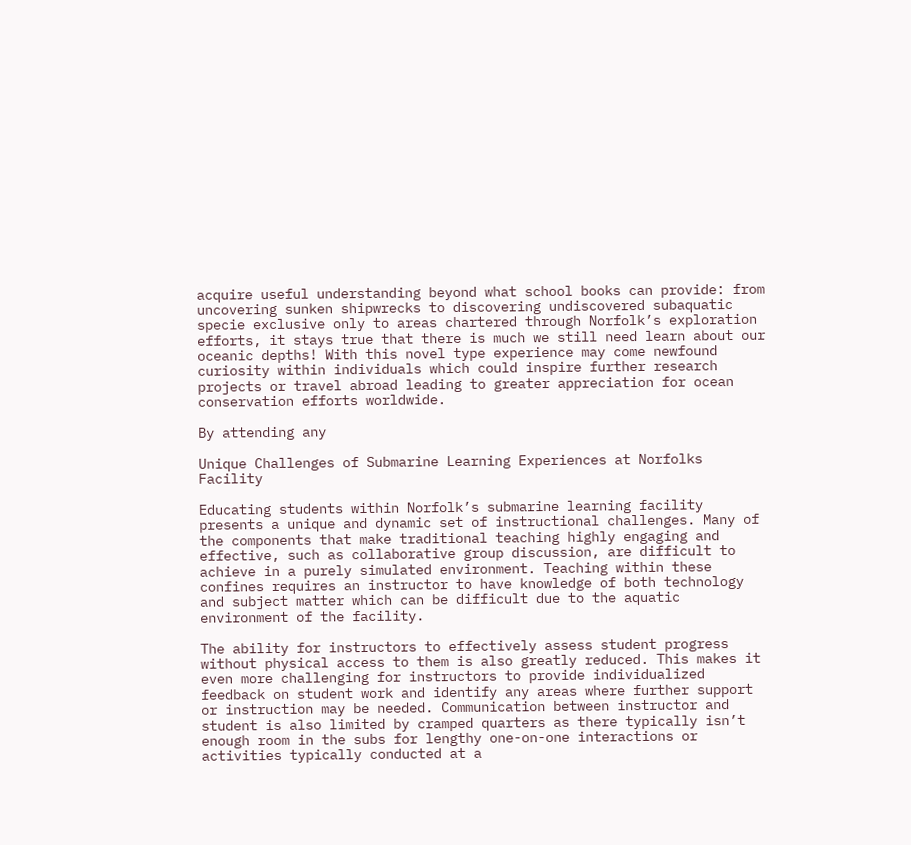acquire useful understanding beyond what school books can provide: from uncovering sunken shipwrecks to discovering undiscovered subaquatic specie exclusive only to areas chartered through Norfolk’s exploration efforts, it stays true that there is much we still need learn about our oceanic depths! With this novel type experience may come newfound curiosity within individuals which could inspire further research projects or travel abroad leading to greater appreciation for ocean conservation efforts worldwide.

By attending any

Unique Challenges of Submarine Learning Experiences at Norfolks Facility

Educating students within Norfolk’s submarine learning facility presents a unique and dynamic set of instructional challenges. Many of the components that make traditional teaching highly engaging and effective, such as collaborative group discussion, are difficult to achieve in a purely simulated environment. Teaching within these confines requires an instructor to have knowledge of both technology and subject matter which can be difficult due to the aquatic environment of the facility.

The ability for instructors to effectively assess student progress without physical access to them is also greatly reduced. This makes it even more challenging for instructors to provide individualized feedback on student work and identify any areas where further support or instruction may be needed. Communication between instructor and student is also limited by cramped quarters as there typically isn’t enough room in the subs for lengthy one-on-one interactions or activities typically conducted at a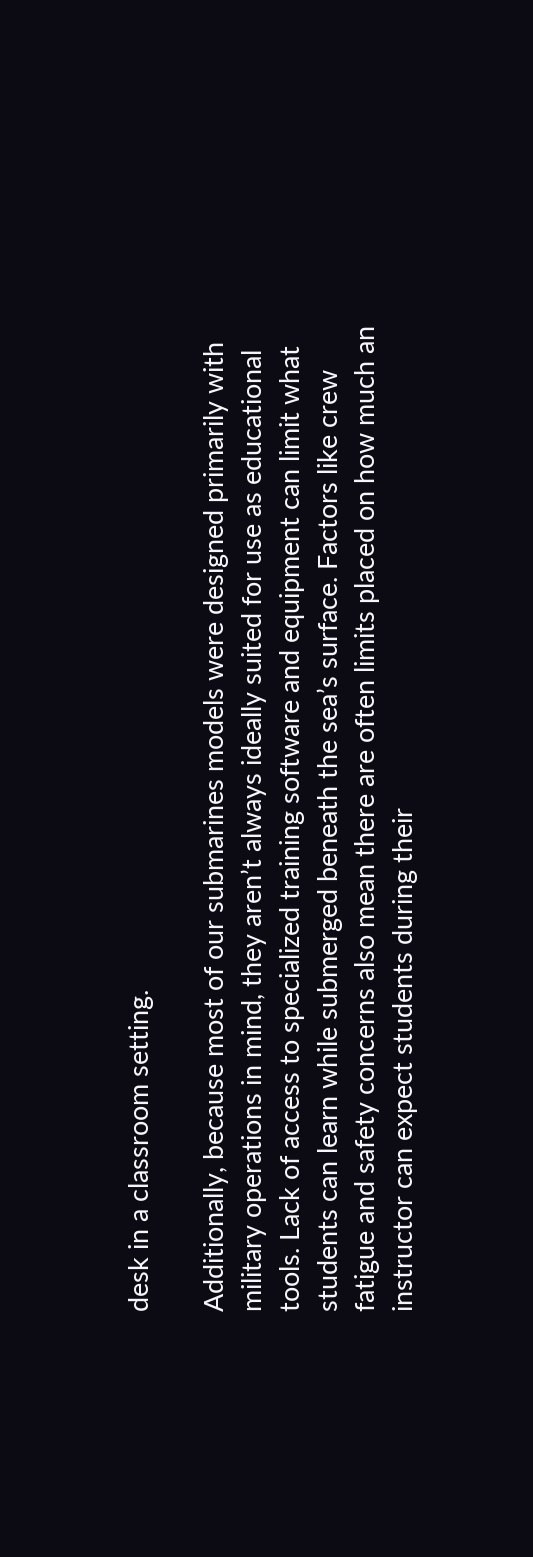desk in a classroom setting.

Additionally, because most of our submarines models were designed primarily with military operations in mind, they aren’t always ideally suited for use as educational tools. Lack of access to specialized training software and equipment can limit what students can learn while submerged beneath the sea’s surface. Factors like crew fatigue and safety concerns also mean there are often limits placed on how much an instructor can expect students during their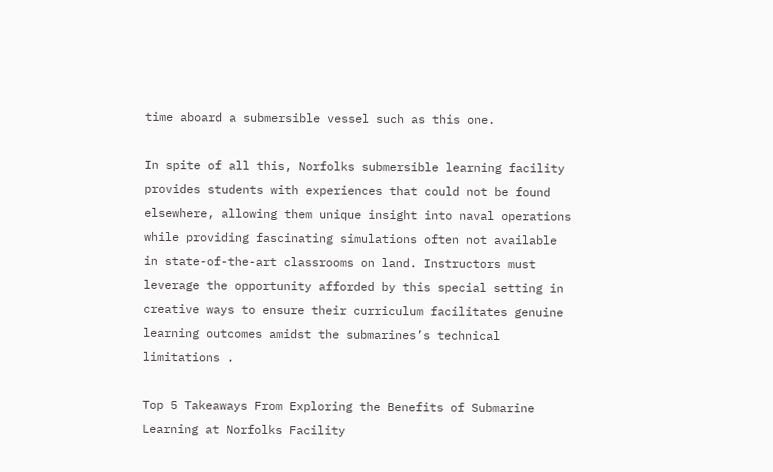time aboard a submersible vessel such as this one.

In spite of all this, Norfolks submersible learning facility provides students with experiences that could not be found elsewhere, allowing them unique insight into naval operations while providing fascinating simulations often not available in state-of-the-art classrooms on land. Instructors must leverage the opportunity afforded by this special setting in creative ways to ensure their curriculum facilitates genuine learning outcomes amidst the submarines’s technical limitations .

Top 5 Takeaways From Exploring the Benefits of Submarine Learning at Norfolks Facility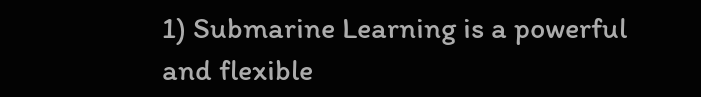1) Submarine Learning is a powerful and flexible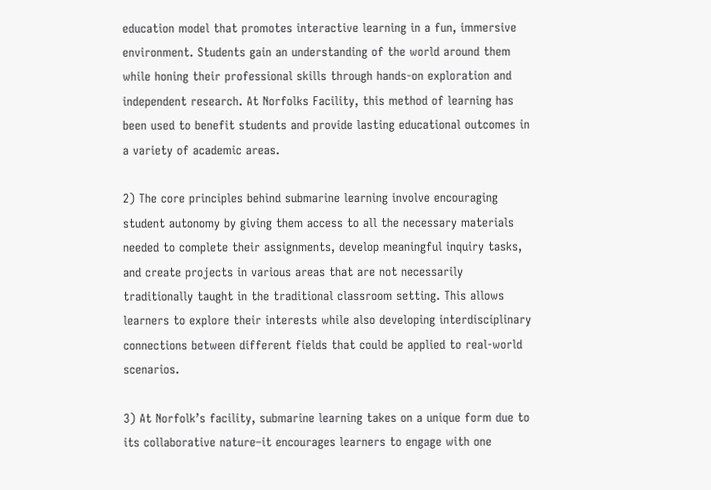education model that promotes interactive learning in a fun, immersive environment. Students gain an understanding of the world around them while honing their professional skills through hands-on exploration and independent research. At Norfolks Facility, this method of learning has been used to benefit students and provide lasting educational outcomes in a variety of academic areas.

2) The core principles behind submarine learning involve encouraging student autonomy by giving them access to all the necessary materials needed to complete their assignments, develop meaningful inquiry tasks, and create projects in various areas that are not necessarily traditionally taught in the traditional classroom setting. This allows learners to explore their interests while also developing interdisciplinary connections between different fields that could be applied to real-world scenarios.

3) At Norfolk’s facility, submarine learning takes on a unique form due to its collaborative nature–it encourages learners to engage with one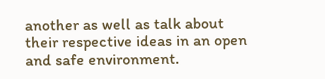another as well as talk about their respective ideas in an open and safe environment.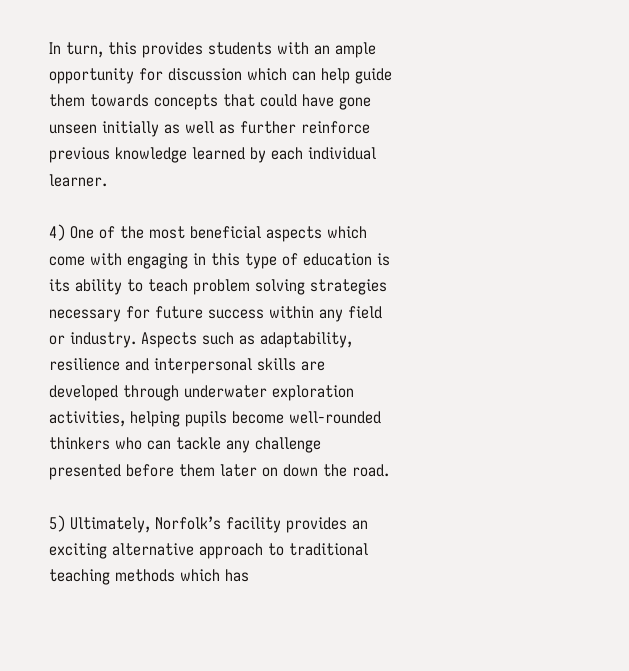In turn, this provides students with an ample opportunity for discussion which can help guide them towards concepts that could have gone unseen initially as well as further reinforce previous knowledge learned by each individual learner.

4) One of the most beneficial aspects which come with engaging in this type of education is its ability to teach problem solving strategies necessary for future success within any field or industry. Aspects such as adaptability, resilience and interpersonal skills are developed through underwater exploration activities, helping pupils become well-rounded thinkers who can tackle any challenge presented before them later on down the road.

5) Ultimately, Norfolk’s facility provides an exciting alternative approach to traditional teaching methods which has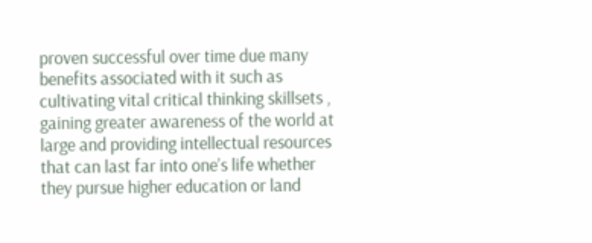proven successful over time due many benefits associated with it such as cultivating vital critical thinking skillsets , gaining greater awareness of the world at large and providing intellectual resources that can last far into one’s life whether they pursue higher education or land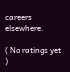careers elsewhere.

( No ratings yet )